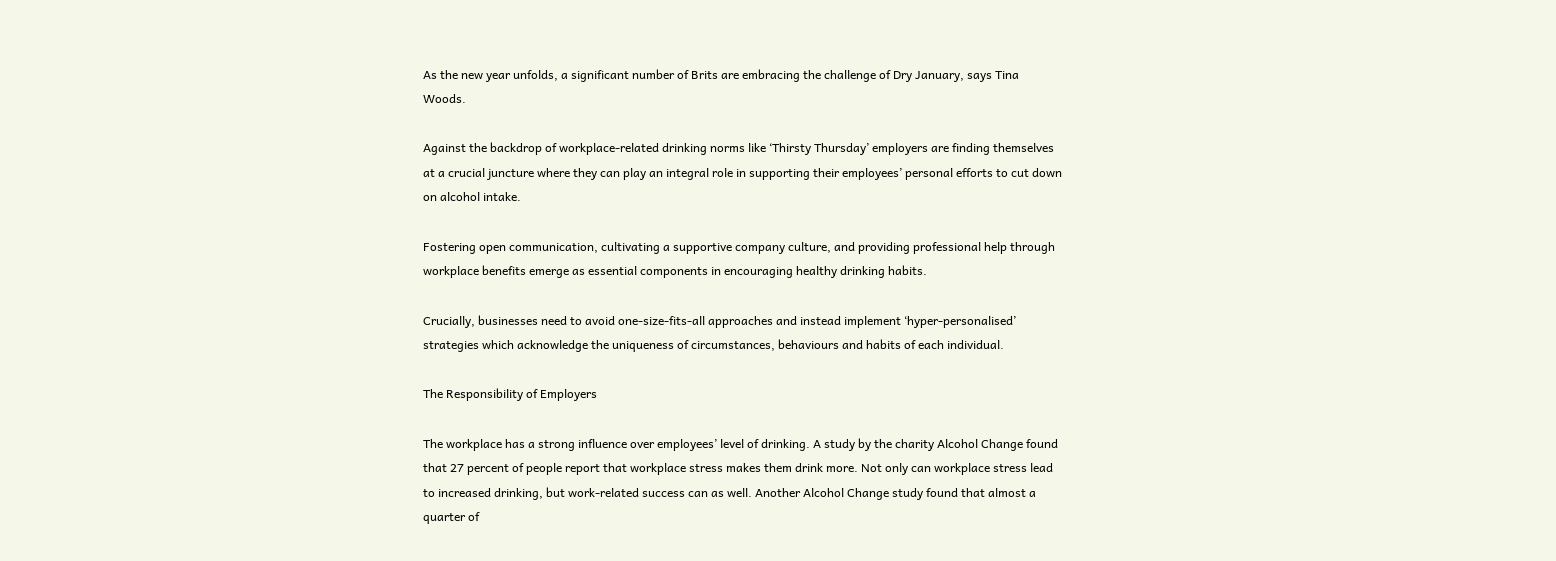As the new year unfolds, a significant number of Brits are embracing the challenge of Dry January, says Tina Woods.

Against the backdrop of workplace-related drinking norms like ‘Thirsty Thursday’ employers are finding themselves at a crucial juncture where they can play an integral role in supporting their employees’ personal efforts to cut down on alcohol intake.

Fostering open communication, cultivating a supportive company culture, and providing professional help through workplace benefits emerge as essential components in encouraging healthy drinking habits.

Crucially, businesses need to avoid one-size-fits-all approaches and instead implement ‘hyper-personalised’ strategies which acknowledge the uniqueness of circumstances, behaviours and habits of each individual.

The Responsibility of Employers

The workplace has a strong influence over employees’ level of drinking. A study by the charity Alcohol Change found that 27 percent of people report that workplace stress makes them drink more. Not only can workplace stress lead to increased drinking, but work-related success can as well. Another Alcohol Change study found that almost a quarter of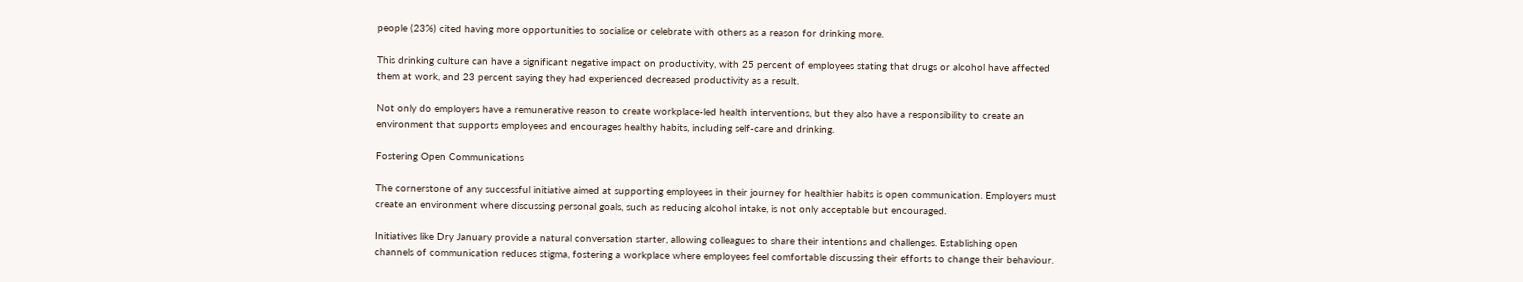people (23%) cited having more opportunities to socialise or celebrate with others as a reason for drinking more.

This drinking culture can have a significant negative impact on productivity, with 25 percent of employees stating that drugs or alcohol have affected them at work, and 23 percent saying they had experienced decreased productivity as a result.

Not only do employers have a remunerative reason to create workplace-led health interventions, but they also have a responsibility to create an environment that supports employees and encourages healthy habits, including self-care and drinking.

Fostering Open Communications

The cornerstone of any successful initiative aimed at supporting employees in their journey for healthier habits is open communication. Employers must create an environment where discussing personal goals, such as reducing alcohol intake, is not only acceptable but encouraged.

Initiatives like Dry January provide a natural conversation starter, allowing colleagues to share their intentions and challenges. Establishing open channels of communication reduces stigma, fostering a workplace where employees feel comfortable discussing their efforts to change their behaviour.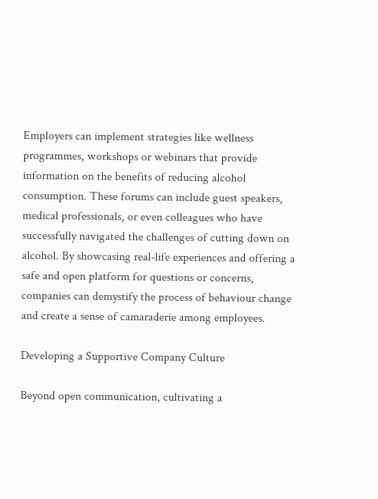Employers can implement strategies like wellness programmes, workshops or webinars that provide information on the benefits of reducing alcohol consumption. These forums can include guest speakers, medical professionals, or even colleagues who have successfully navigated the challenges of cutting down on alcohol. By showcasing real-life experiences and offering a safe and open platform for questions or concerns, companies can demystify the process of behaviour change and create a sense of camaraderie among employees.

Developing a Supportive Company Culture

Beyond open communication, cultivating a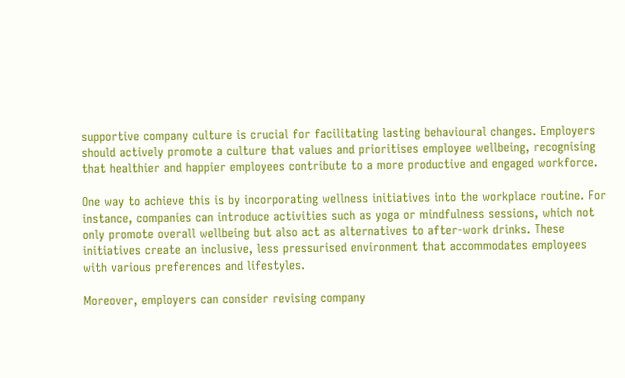supportive company culture is crucial for facilitating lasting behavioural changes. Employers should actively promote a culture that values and prioritises employee wellbeing, recognising that healthier and happier employees contribute to a more productive and engaged workforce.

One way to achieve this is by incorporating wellness initiatives into the workplace routine. For instance, companies can introduce activities such as yoga or mindfulness sessions, which not only promote overall wellbeing but also act as alternatives to after-work drinks. These initiatives create an inclusive, less pressurised environment that accommodates employees with various preferences and lifestyles.

Moreover, employers can consider revising company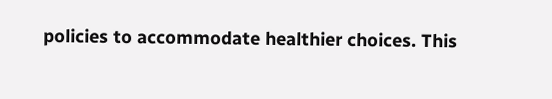policies to accommodate healthier choices. This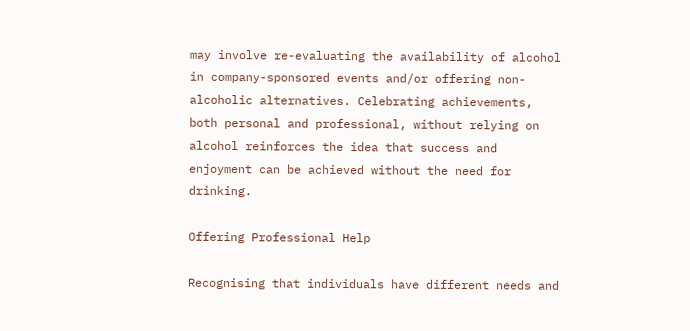may involve re-evaluating the availability of alcohol in company-sponsored events and/or offering non-alcoholic alternatives. Celebrating achievements, both personal and professional, without relying on alcohol reinforces the idea that success and enjoyment can be achieved without the need for drinking.

Offering Professional Help

Recognising that individuals have different needs and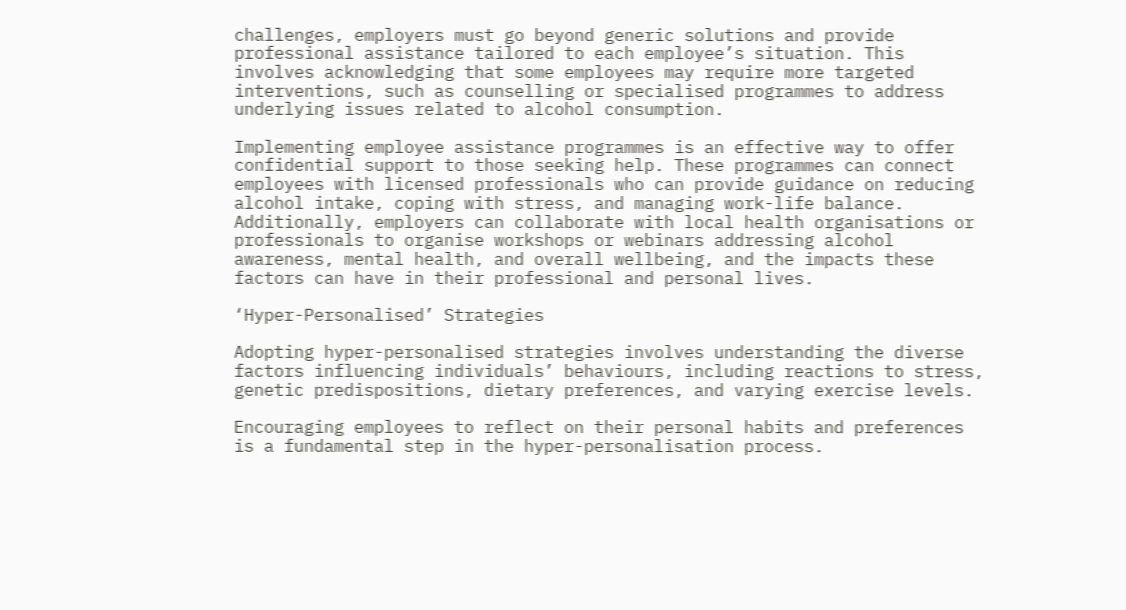challenges, employers must go beyond generic solutions and provide professional assistance tailored to each employee’s situation. This involves acknowledging that some employees may require more targeted interventions, such as counselling or specialised programmes to address underlying issues related to alcohol consumption.

Implementing employee assistance programmes is an effective way to offer confidential support to those seeking help. These programmes can connect employees with licensed professionals who can provide guidance on reducing alcohol intake, coping with stress, and managing work-life balance. Additionally, employers can collaborate with local health organisations or professionals to organise workshops or webinars addressing alcohol awareness, mental health, and overall wellbeing, and the impacts these factors can have in their professional and personal lives.

‘Hyper-Personalised’ Strategies

Adopting hyper-personalised strategies involves understanding the diverse factors influencing individuals’ behaviours, including reactions to stress, genetic predispositions, dietary preferences, and varying exercise levels.

Encouraging employees to reflect on their personal habits and preferences is a fundamental step in the hyper-personalisation process.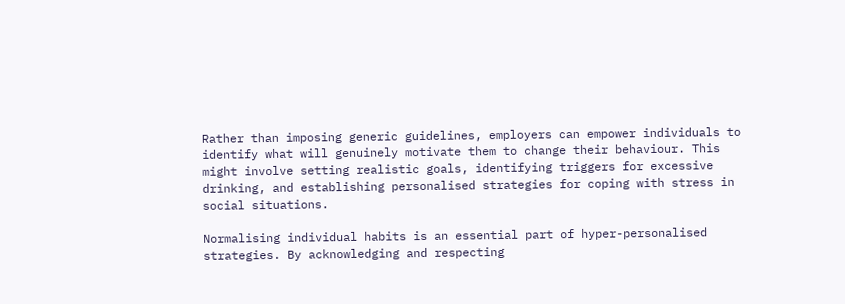Rather than imposing generic guidelines, employers can empower individuals to identify what will genuinely motivate them to change their behaviour. This might involve setting realistic goals, identifying triggers for excessive drinking, and establishing personalised strategies for coping with stress in social situations.

Normalising individual habits is an essential part of hyper-personalised strategies. By acknowledging and respecting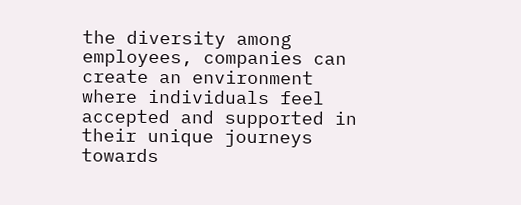the diversity among employees, companies can create an environment where individuals feel accepted and supported in their unique journeys towards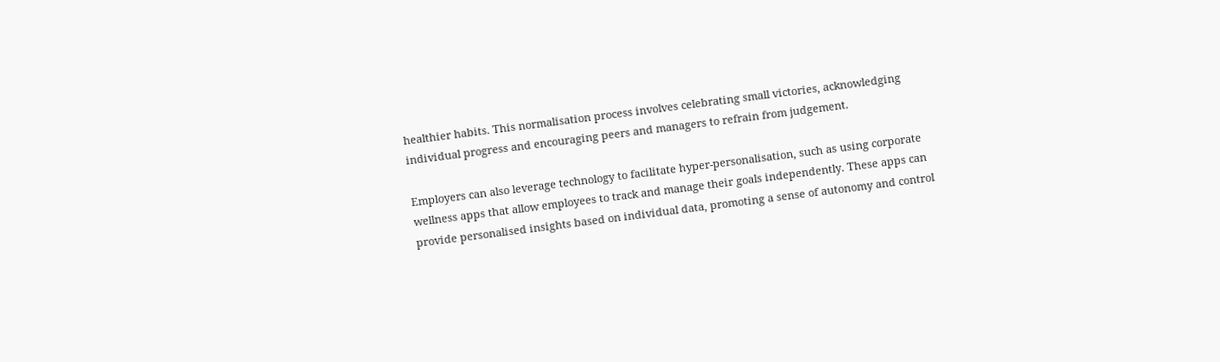healthier habits. This normalisation process involves celebrating small victories, acknowledging individual progress and encouraging peers and managers to refrain from judgement.

Employers can also leverage technology to facilitate hyper-personalisation, such as using corporate wellness apps that allow employees to track and manage their goals independently. These apps can provide personalised insights based on individual data, promoting a sense of autonomy and control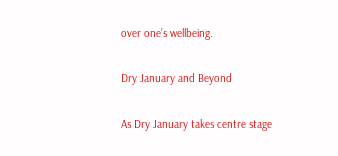over one’s wellbeing.

Dry January and Beyond

As Dry January takes centre stage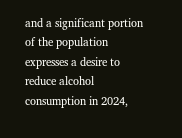and a significant portion of the population expresses a desire to reduce alcohol consumption in 2024,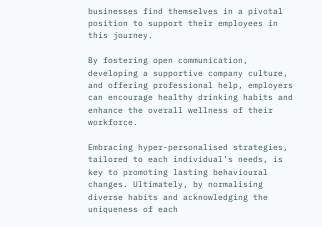businesses find themselves in a pivotal position to support their employees in this journey.

By fostering open communication, developing a supportive company culture, and offering professional help, employers can encourage healthy drinking habits and enhance the overall wellness of their workforce.

Embracing hyper-personalised strategies, tailored to each individual’s needs, is key to promoting lasting behavioural changes. Ultimately, by normalising diverse habits and acknowledging the uniqueness of each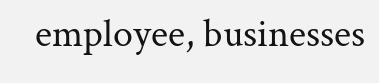employee, businesses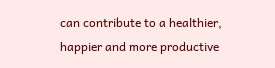can contribute to a healthier, happier and more productive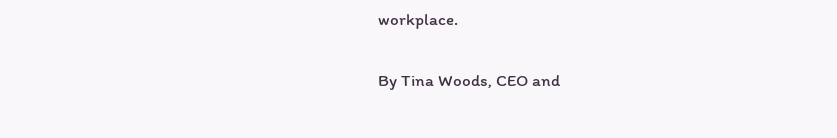workplace.


By Tina Woods, CEO and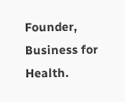Founder, Business for Health.